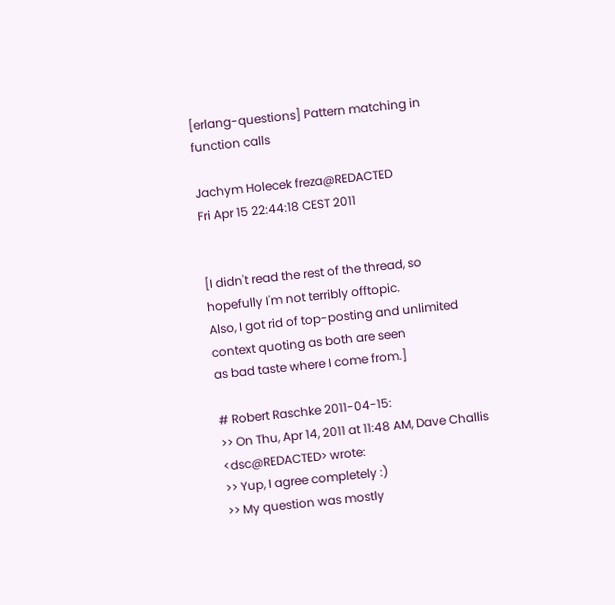[erlang-questions] Pattern matching in function calls

Jachym Holecek freza@REDACTED
Fri Apr 15 22:44:18 CEST 2011


[I didn't read the rest of the thread, so hopefully I'm not terribly offtopic.
Also, I got rid of top-posting and unlimited context quoting as both are seen
as bad taste where I come from.]

# Robert Raschke 2011-04-15:
>> On Thu, Apr 14, 2011 at 11:48 AM, Dave Challis <dsc@REDACTED> wrote:
>> Yup, I agree completely :)
>> My question was mostly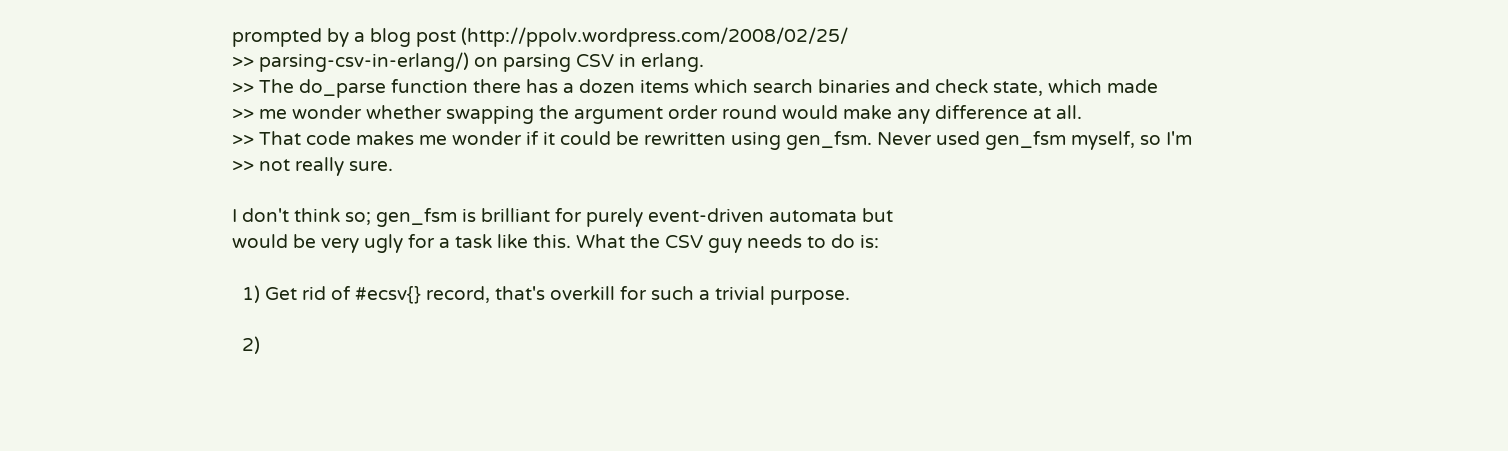prompted by a blog post (http://ppolv.wordpress.com/2008/02/25/
>> parsing-csv-in-erlang/) on parsing CSV in erlang.
>> The do_parse function there has a dozen items which search binaries and check state, which made
>> me wonder whether swapping the argument order round would make any difference at all.
>> That code makes me wonder if it could be rewritten using gen_fsm. Never used gen_fsm myself, so I'm
>> not really sure.

I don't think so; gen_fsm is brilliant for purely event-driven automata but
would be very ugly for a task like this. What the CSV guy needs to do is:

  1) Get rid of #ecsv{} record, that's overkill for such a trivial purpose.

  2)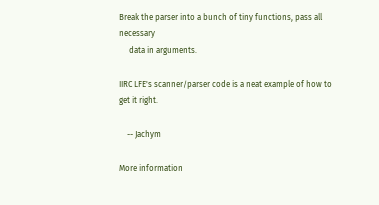Break the parser into a bunch of tiny functions, pass all necessary
     data in arguments.

IIRC LFE's scanner/parser code is a neat example of how to get it right.

    -- Jachym

More information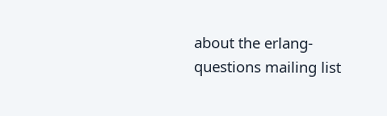about the erlang-questions mailing list